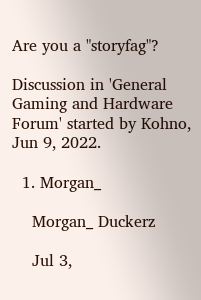Are you a "storyfag"?

Discussion in 'General Gaming and Hardware Forum' started by Kohno, Jun 9, 2022.

  1. Morgan_

    Morgan_ Duckerz

    Jul 3,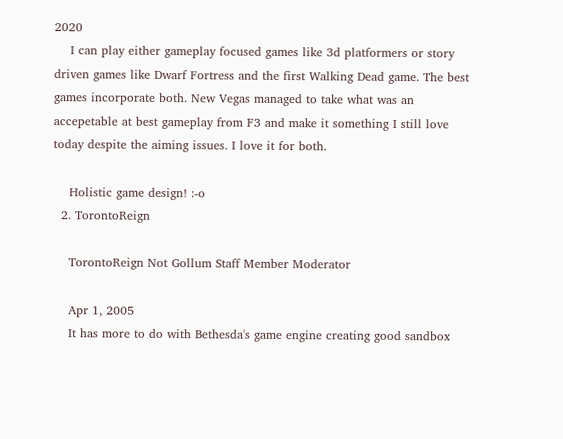2020
    I can play either gameplay focused games like 3d platformers or story driven games like Dwarf Fortress and the first Walking Dead game. The best games incorporate both. New Vegas managed to take what was an accepetable at best gameplay from F3 and make it something I still love today despite the aiming issues. I love it for both.

    Holistic game design! :-o
  2. TorontoReign

    TorontoReign Not Gollum Staff Member Moderator

    Apr 1, 2005
    It has more to do with Bethesda's game engine creating good sandbox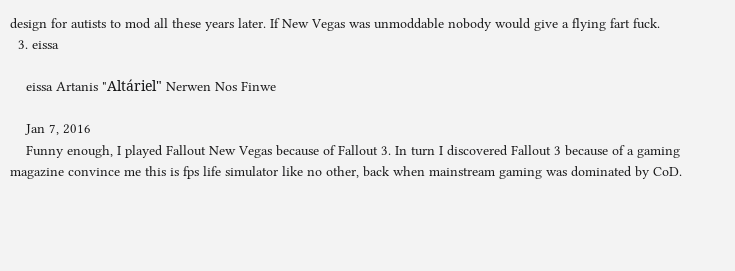design for autists to mod all these years later. If New Vegas was unmoddable nobody would give a flying fart fuck.
  3. eissa

    eissa Artanis "Altáriel" Nerwen Nos Finwe

    Jan 7, 2016
    Funny enough, I played Fallout New Vegas because of Fallout 3. In turn I discovered Fallout 3 because of a gaming magazine convince me this is fps life simulator like no other, back when mainstream gaming was dominated by CoD.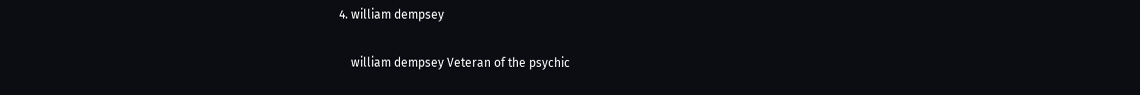4. william dempsey

    william dempsey Veteran of the psychic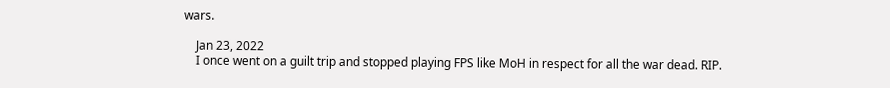wars.

    Jan 23, 2022
    I once went on a guilt trip and stopped playing FPS like MoH in respect for all the war dead. RIP.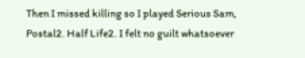Then I missed killing so I played Serious Sam, Postal2. Half Life2. I felt no guilt whatsoever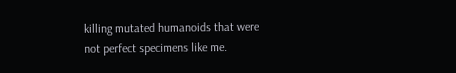killing mutated humanoids that were not perfect specimens like me.